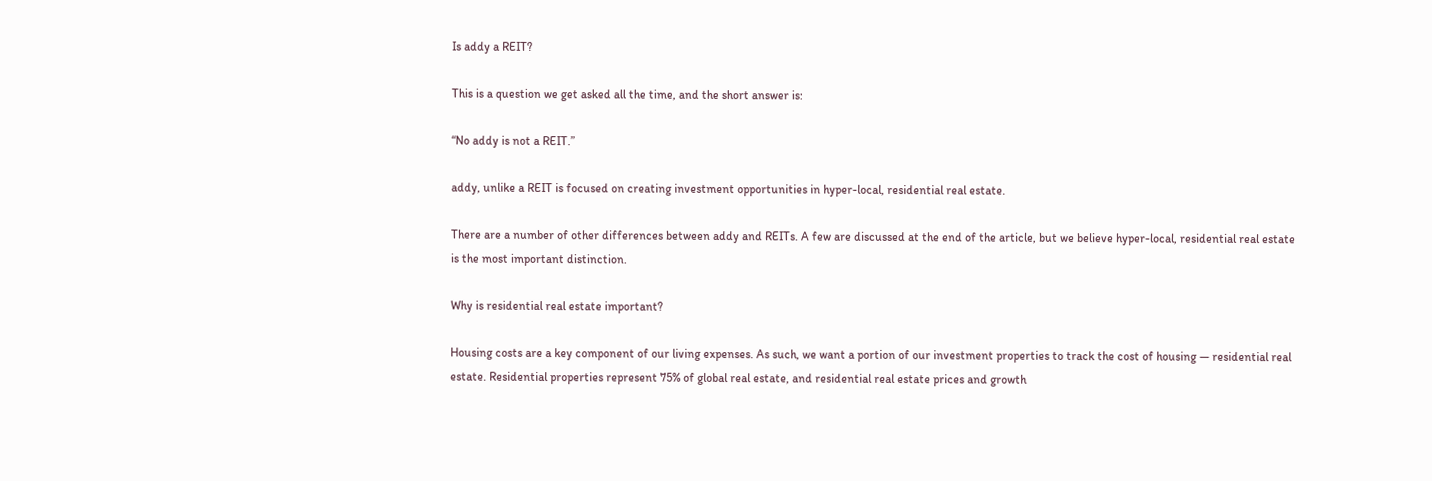Is addy a REIT?

This is a question we get asked all the time, and the short answer is:

“No addy is not a REIT.”

addy, unlike a REIT is focused on creating investment opportunities in hyper-local, residential real estate.

There are a number of other differences between addy and REITs. A few are discussed at the end of the article, but we believe hyper-local, residential real estate is the most important distinction.

Why is residential real estate important?

Housing costs are a key component of our living expenses. As such, we want a portion of our investment properties to track the cost of housing — residential real estate. Residential properties represent 75% of global real estate, and residential real estate prices and growth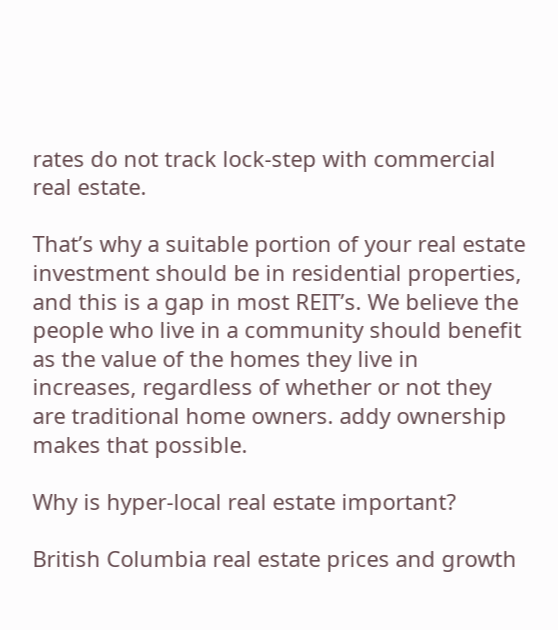rates do not track lock-step with commercial real estate.

That’s why a suitable portion of your real estate investment should be in residential properties, and this is a gap in most REIT’s. We believe the people who live in a community should benefit as the value of the homes they live in increases, regardless of whether or not they are traditional home owners. addy ownership makes that possible.

Why is hyper-local real estate important?

British Columbia real estate prices and growth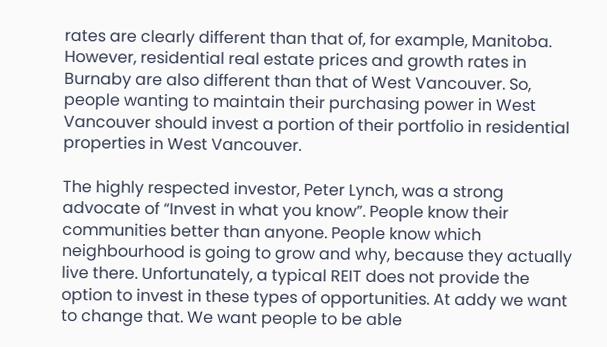rates are clearly different than that of, for example, Manitoba. However, residential real estate prices and growth rates in Burnaby are also different than that of West Vancouver. So, people wanting to maintain their purchasing power in West Vancouver should invest a portion of their portfolio in residential properties in West Vancouver.

The highly respected investor, Peter Lynch, was a strong advocate of “Invest in what you know”. People know their communities better than anyone. People know which neighbourhood is going to grow and why, because they actually live there. Unfortunately, a typical REIT does not provide the option to invest in these types of opportunities. At addy we want to change that. We want people to be able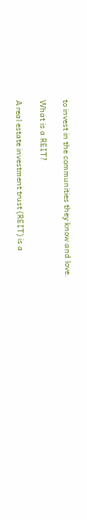to invest in the communities they know and love.

What is a REIT?

A real estate investment trust (REIT) is a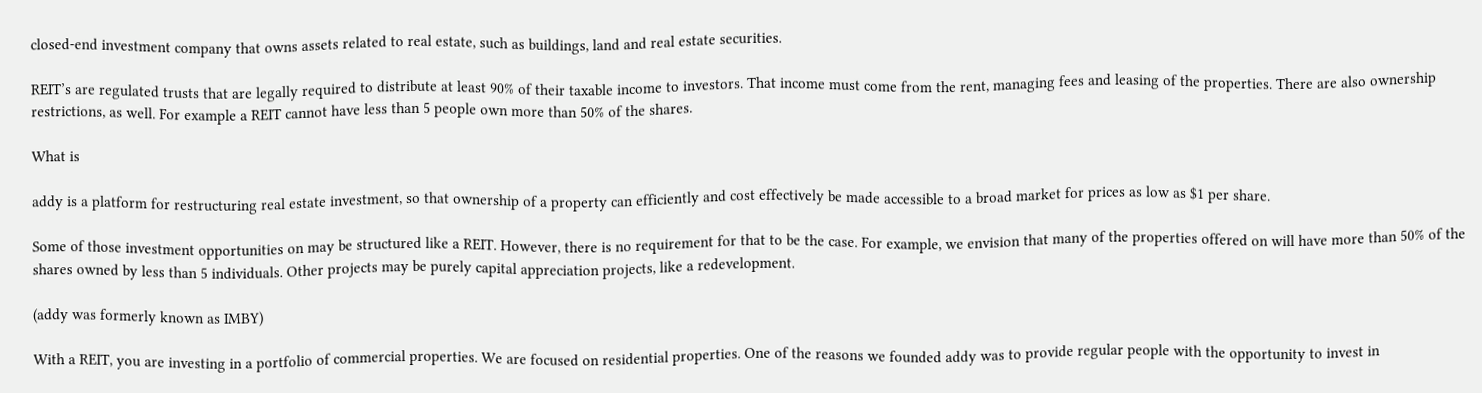closed-end investment company that owns assets related to real estate, such as buildings, land and real estate securities.

REIT’s are regulated trusts that are legally required to distribute at least 90% of their taxable income to investors. That income must come from the rent, managing fees and leasing of the properties. There are also ownership restrictions, as well. For example a REIT cannot have less than 5 people own more than 50% of the shares.

What is

addy is a platform for restructuring real estate investment, so that ownership of a property can efficiently and cost effectively be made accessible to a broad market for prices as low as $1 per share.

Some of those investment opportunities on may be structured like a REIT. However, there is no requirement for that to be the case. For example, we envision that many of the properties offered on will have more than 50% of the shares owned by less than 5 individuals. Other projects may be purely capital appreciation projects, like a redevelopment.

(addy was formerly known as IMBY)

With a REIT, you are investing in a portfolio of commercial properties. We are focused on residential properties. One of the reasons we founded addy was to provide regular people with the opportunity to invest in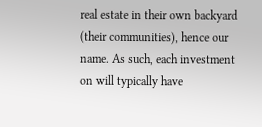real estate in their own backyard (their communities), hence our name. As such, each investment on will typically have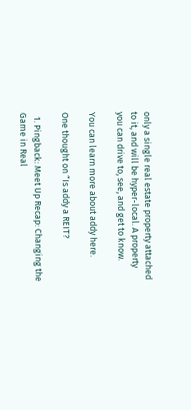only a single real estate property attached to it, and will be hyper-local. A property you can drive to, see, and get to know.

You can learn more about addy here.

One thought on “Is addy a REIT?

  1. Pingback: Meet Up Recap: Changing the Game in Real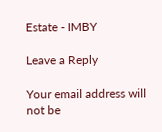Estate - IMBY

Leave a Reply

Your email address will not be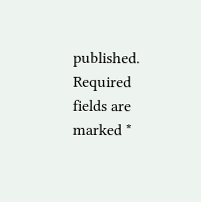published. Required fields are marked *